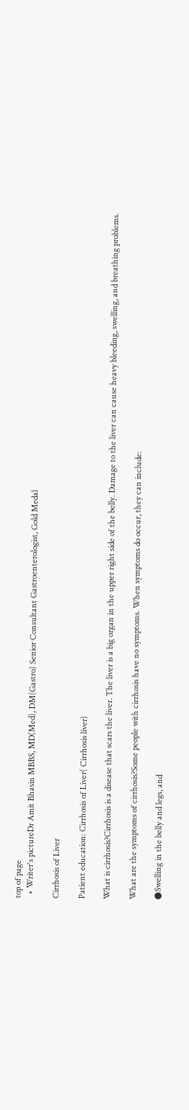top of page
  • Writer's pictureDr Amit Bhasin MBBS, MD(Med), DM(Gastro) Senior Consultant Gastroenterologist, Gold Medal

Cirrhosis of Liver

Patient education: Cirrhosis of Liver( Cirrhosis liver)

What is cirrhosis?Cirrhosis is a disease that scars the liver. The liver is a big organ in the upper right side of the belly. Damage to the liver can cause heavy bleeding, swelling, and breathing problems.

What are the symptoms of cirrhosis?Some people with cirrhosis have no symptoms. When symptoms do occur, they can include:

●Swelling in the belly and legs, and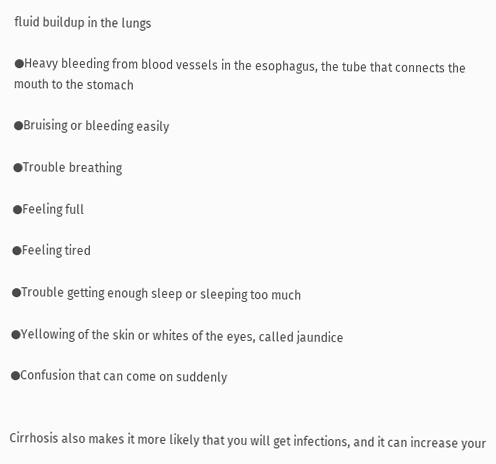fluid buildup in the lungs

●Heavy bleeding from blood vessels in the esophagus, the tube that connects the mouth to the stomach

●Bruising or bleeding easily

●Trouble breathing

●Feeling full

●Feeling tired

●Trouble getting enough sleep or sleeping too much

●Yellowing of the skin or whites of the eyes, called jaundice

●Confusion that can come on suddenly


Cirrhosis also makes it more likely that you will get infections, and it can increase your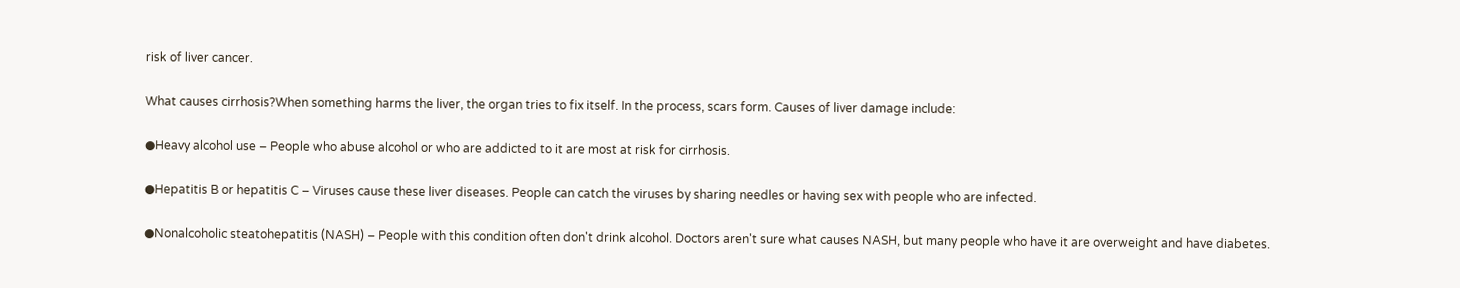risk of liver cancer.

What causes cirrhosis?When something harms the liver, the organ tries to fix itself. In the process, scars form. Causes of liver damage include:

●Heavy alcohol use – People who abuse alcohol or who are addicted to it are most at risk for cirrhosis.

●Hepatitis B or hepatitis C – Viruses cause these liver diseases. People can catch the viruses by sharing needles or having sex with people who are infected.

●Nonalcoholic steatohepatitis (NASH) – People with this condition often don't drink alcohol. Doctors aren't sure what causes NASH, but many people who have it are overweight and have diabetes.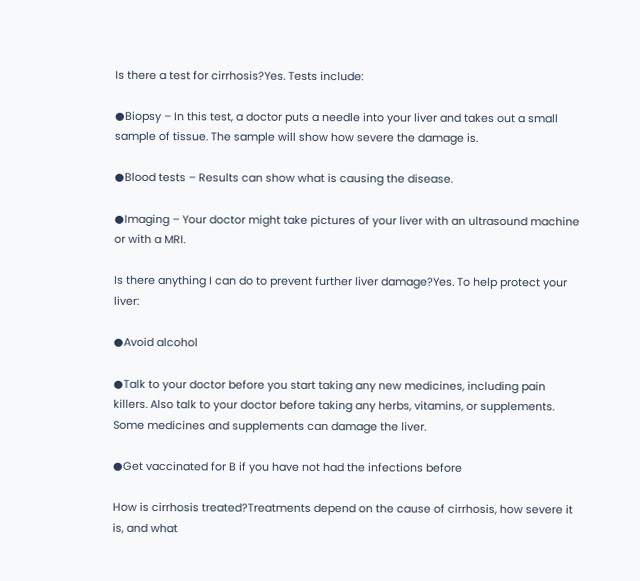Is there a test for cirrhosis?Yes. Tests include:

●Biopsy – In this test, a doctor puts a needle into your liver and takes out a small sample of tissue. The sample will show how severe the damage is.

●Blood tests – Results can show what is causing the disease.

●Imaging – Your doctor might take pictures of your liver with an ultrasound machine or with a MRI.

Is there anything I can do to prevent further liver damage?Yes. To help protect your liver:

●Avoid alcohol

●Talk to your doctor before you start taking any new medicines, including pain killers. Also talk to your doctor before taking any herbs, vitamins, or supplements. Some medicines and supplements can damage the liver.

●Get vaccinated for B if you have not had the infections before

How is cirrhosis treated?Treatments depend on the cause of cirrhosis, how severe it is, and what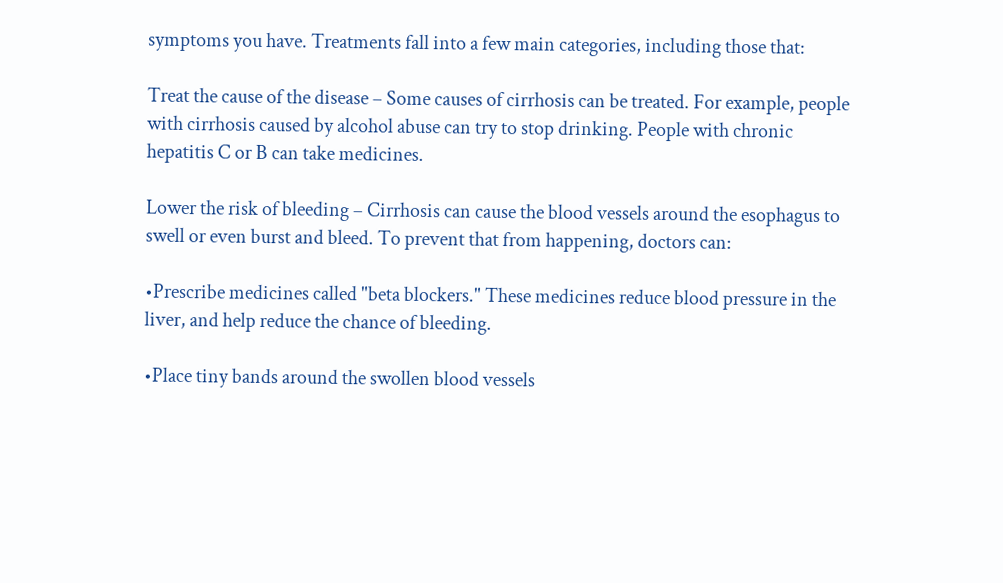symptoms you have. Treatments fall into a few main categories, including those that:

Treat the cause of the disease – Some causes of cirrhosis can be treated. For example, people with cirrhosis caused by alcohol abuse can try to stop drinking. People with chronic hepatitis C or B can take medicines.

Lower the risk of bleeding – Cirrhosis can cause the blood vessels around the esophagus to swell or even burst and bleed. To prevent that from happening, doctors can:

•Prescribe medicines called "beta blockers." These medicines reduce blood pressure in the liver, and help reduce the chance of bleeding.

•Place tiny bands around the swollen blood vessels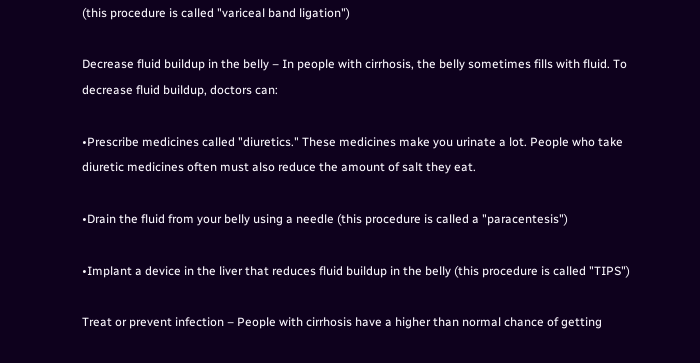(this procedure is called "variceal band ligation")

Decrease fluid buildup in the belly – In people with cirrhosis, the belly sometimes fills with fluid. To decrease fluid buildup, doctors can:

•Prescribe medicines called "diuretics." These medicines make you urinate a lot. People who take diuretic medicines often must also reduce the amount of salt they eat.

•Drain the fluid from your belly using a needle (this procedure is called a "paracentesis")

•Implant a device in the liver that reduces fluid buildup in the belly (this procedure is called "TIPS")

Treat or prevent infection – People with cirrhosis have a higher than normal chance of getting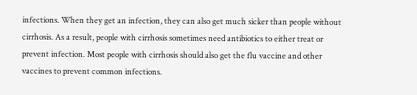infections. When they get an infection, they can also get much sicker than people without cirrhosis. As a result, people with cirrhosis sometimes need antibiotics to either treat or prevent infection. Most people with cirrhosis should also get the flu vaccine and other vaccines to prevent common infections.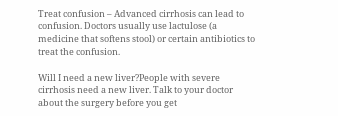Treat confusion – Advanced cirrhosis can lead to confusion. Doctors usually use lactulose (a medicine that softens stool) or certain antibiotics to treat the confusion.

Will I need a new liver?People with severe cirrhosis need a new liver. Talk to your doctor about the surgery before you get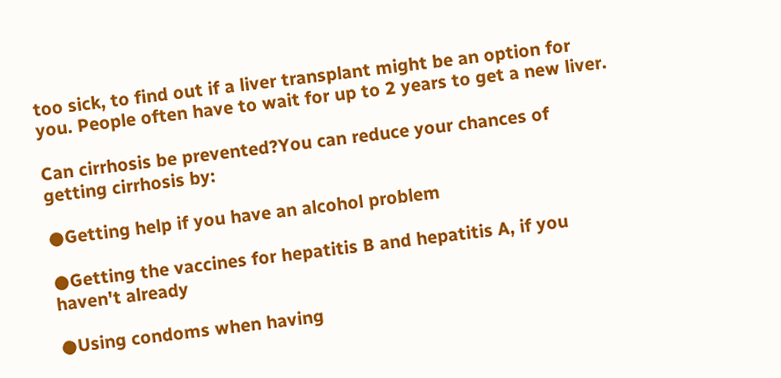too sick, to find out if a liver transplant might be an option for you. People often have to wait for up to 2 years to get a new liver.

Can cirrhosis be prevented?You can reduce your chances of getting cirrhosis by:

●Getting help if you have an alcohol problem

●Getting the vaccines for hepatitis B and hepatitis A, if you haven't already

●Using condoms when having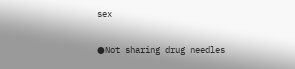sex

●Not sharing drug needles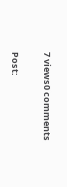7 views0 comments


Post: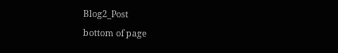Blog2_Post
bottom of page